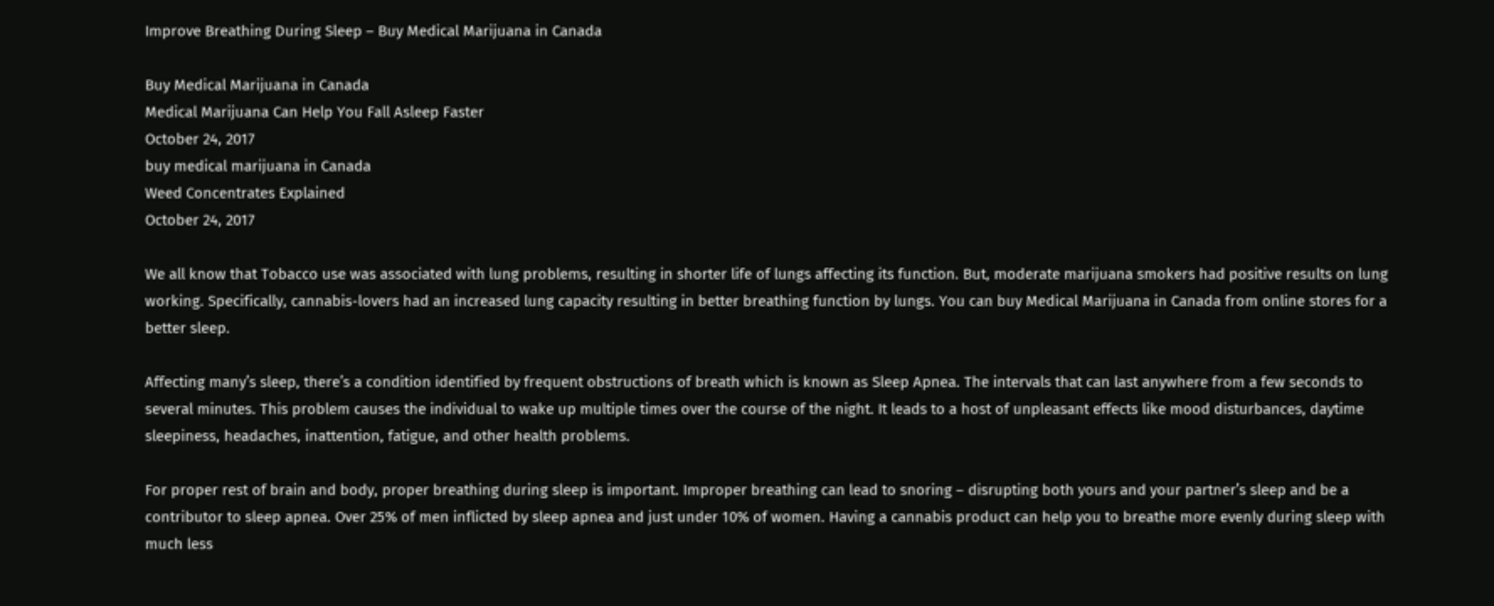Improve Breathing During Sleep – Buy Medical Marijuana in Canada

Buy Medical Marijuana in Canada
Medical Marijuana Can Help You Fall Asleep Faster
October 24, 2017
buy medical marijuana in Canada
Weed Concentrates Explained
October 24, 2017

We all know that Tobacco use was associated with lung problems, resulting in shorter life of lungs affecting its function. But, moderate marijuana smokers had positive results on lung working. Specifically, cannabis-lovers had an increased lung capacity resulting in better breathing function by lungs. You can buy Medical Marijuana in Canada from online stores for a better sleep.

Affecting many’s sleep, there’s a condition identified by frequent obstructions of breath which is known as Sleep Apnea. The intervals that can last anywhere from a few seconds to several minutes. This problem causes the individual to wake up multiple times over the course of the night. It leads to a host of unpleasant effects like mood disturbances, daytime sleepiness, headaches, inattention, fatigue, and other health problems.

For proper rest of brain and body, proper breathing during sleep is important. Improper breathing can lead to snoring – disrupting both yours and your partner’s sleep and be a contributor to sleep apnea. Over 25% of men inflicted by sleep apnea and just under 10% of women. Having a cannabis product can help you to breathe more evenly during sleep with much less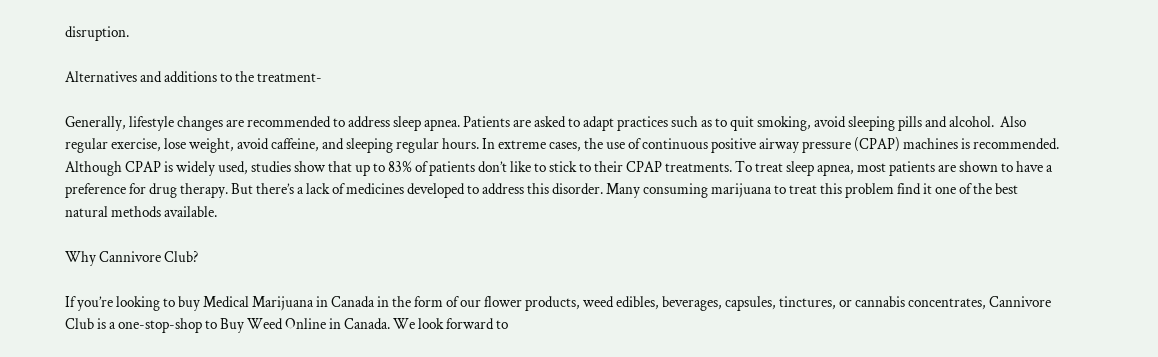disruption.

Alternatives and additions to the treatment-

Generally, lifestyle changes are recommended to address sleep apnea. Patients are asked to adapt practices such as to quit smoking, avoid sleeping pills and alcohol.  Also regular exercise, lose weight, avoid caffeine, and sleeping regular hours. In extreme cases, the use of continuous positive airway pressure (CPAP) machines is recommended. Although CPAP is widely used, studies show that up to 83% of patients don’t like to stick to their CPAP treatments. To treat sleep apnea, most patients are shown to have a preference for drug therapy. But there’s a lack of medicines developed to address this disorder. Many consuming marijuana to treat this problem find it one of the best natural methods available.

Why Cannivore Club?

If you’re looking to buy Medical Marijuana in Canada in the form of our flower products, weed edibles, beverages, capsules, tinctures, or cannabis concentrates, Cannivore Club is a one-stop-shop to Buy Weed Online in Canada. We look forward to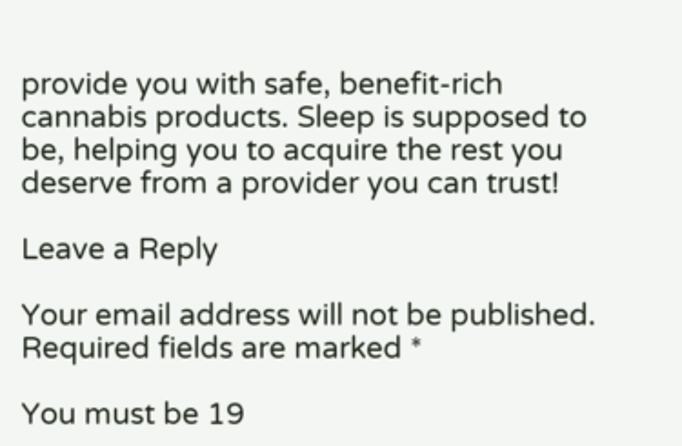provide you with safe, benefit-rich cannabis products. Sleep is supposed to be, helping you to acquire the rest you deserve from a provider you can trust!

Leave a Reply

Your email address will not be published. Required fields are marked *

You must be 19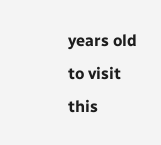years old to visit this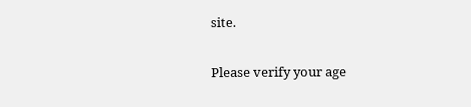site.

Please verify your age